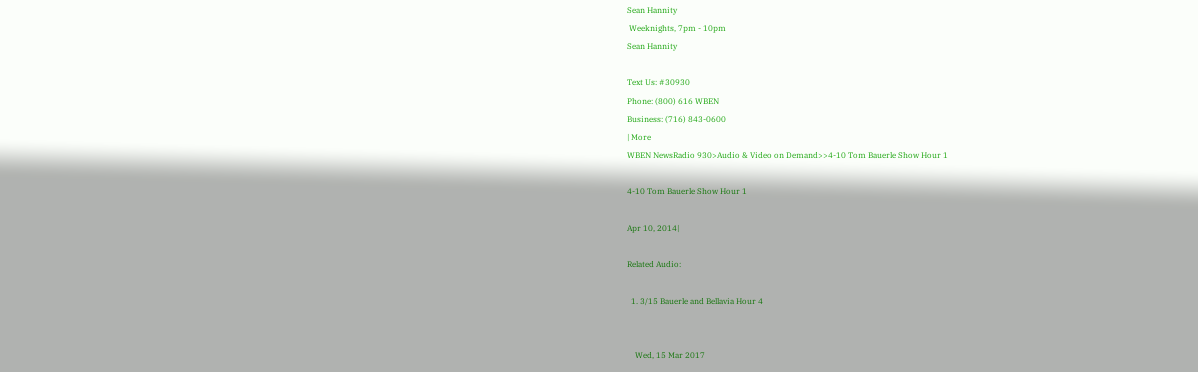Sean Hannity
 Weeknights, 7pm - 10pm
Sean Hannity

Text Us: #30930
Phone: (800) 616 WBEN
Business: (716) 843-0600
| More
WBEN NewsRadio 930>Audio & Video on Demand>>4-10 Tom Bauerle Show Hour 1

4-10 Tom Bauerle Show Hour 1

Apr 10, 2014|

Related Audio:

  1. 3/15 Bauerle and Bellavia Hour 4


    Wed, 15 Mar 2017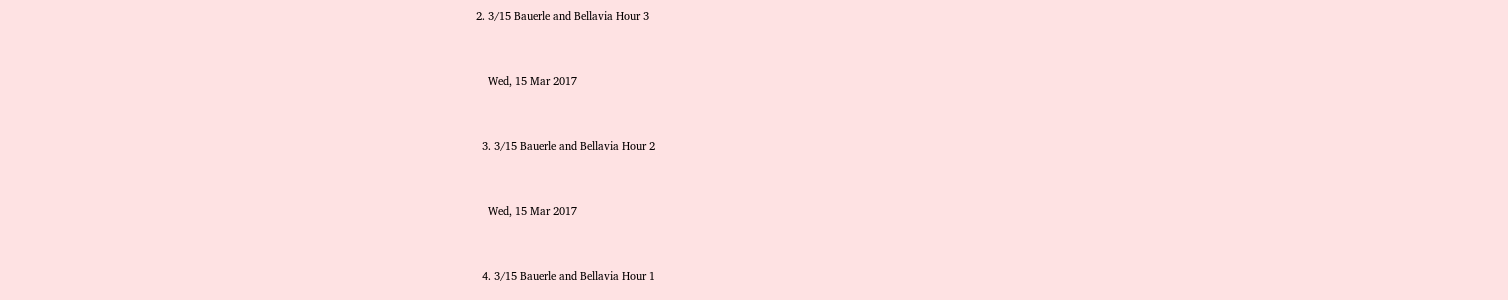2. 3/15 Bauerle and Bellavia Hour 3


    Wed, 15 Mar 2017


  3. 3/15 Bauerle and Bellavia Hour 2


    Wed, 15 Mar 2017


  4. 3/15 Bauerle and Bellavia Hour 1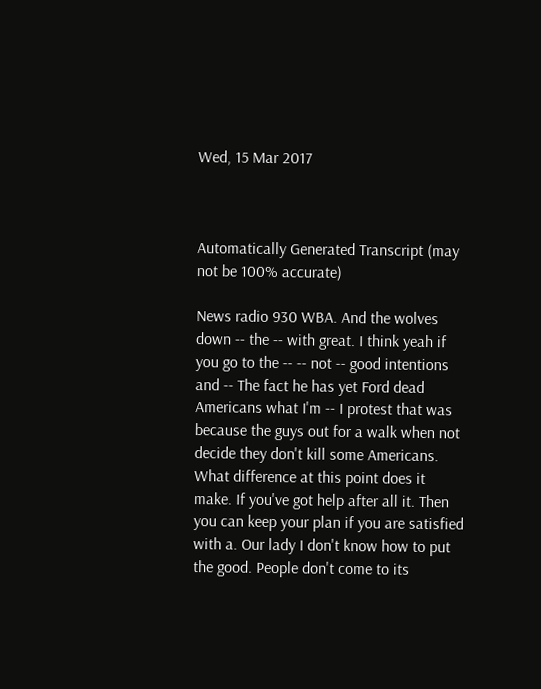Wed, 15 Mar 2017



Automatically Generated Transcript (may not be 100% accurate)

News radio 930 WBA. And the wolves down -- the -- with great. I think yeah if you go to the -- -- not -- good intentions and -- The fact he has yet Ford dead Americans what I'm -- I protest that was because the guys out for a walk when not decide they don't kill some Americans. What difference at this point does it make. If you've got help after all it. Then you can keep your plan if you are satisfied with a. Our lady I don't know how to put the good. People don't come to its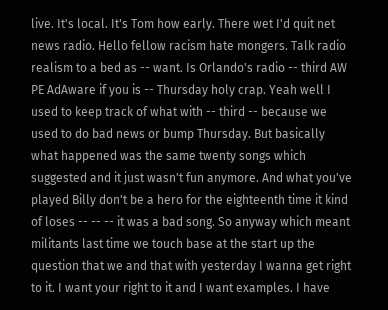live. It's local. It's Tom how early. There wet I'd quit net news radio. Hello fellow racism hate mongers. Talk radio realism to a bed as -- want. Is Orlando's radio -- third AW PE AdAware if you is -- Thursday holy crap. Yeah well I used to keep track of what with -- third -- because we used to do bad news or bump Thursday. But basically what happened was the same twenty songs which suggested and it just wasn't fun anymore. And what you've played Billy don't be a hero for the eighteenth time it kind of loses -- -- -- it was a bad song. So anyway which meant militants last time we touch base at the start up the question that we and that with yesterday I wanna get right to it. I want your right to it and I want examples. I have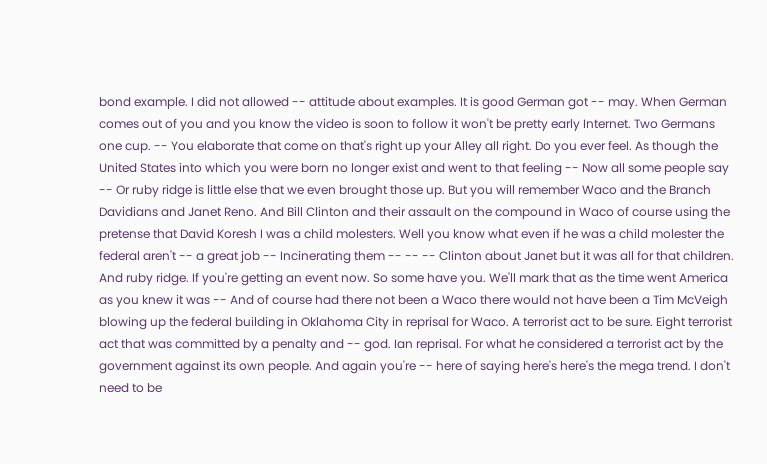bond example. I did not allowed -- attitude about examples. It is good German got -- may. When German comes out of you and you know the video is soon to follow it won't be pretty early Internet. Two Germans one cup. -- You elaborate that come on that's right up your Alley all right. Do you ever feel. As though the United States into which you were born no longer exist and went to that feeling -- Now all some people say -- Or ruby ridge is little else that we even brought those up. But you will remember Waco and the Branch Davidians and Janet Reno. And Bill Clinton and their assault on the compound in Waco of course using the pretense that David Koresh I was a child molesters. Well you know what even if he was a child molester the federal aren't -- a great job -- Incinerating them -- -- -- Clinton about Janet but it was all for that children. And ruby ridge. If you're getting an event now. So some have you. We'll mark that as the time went America as you knew it was -- And of course had there not been a Waco there would not have been a Tim McVeigh blowing up the federal building in Oklahoma City in reprisal for Waco. A terrorist act to be sure. Eight terrorist act that was committed by a penalty and -- god. Ian reprisal. For what he considered a terrorist act by the government against its own people. And again you're -- here of saying here's here's the mega trend. I don't need to be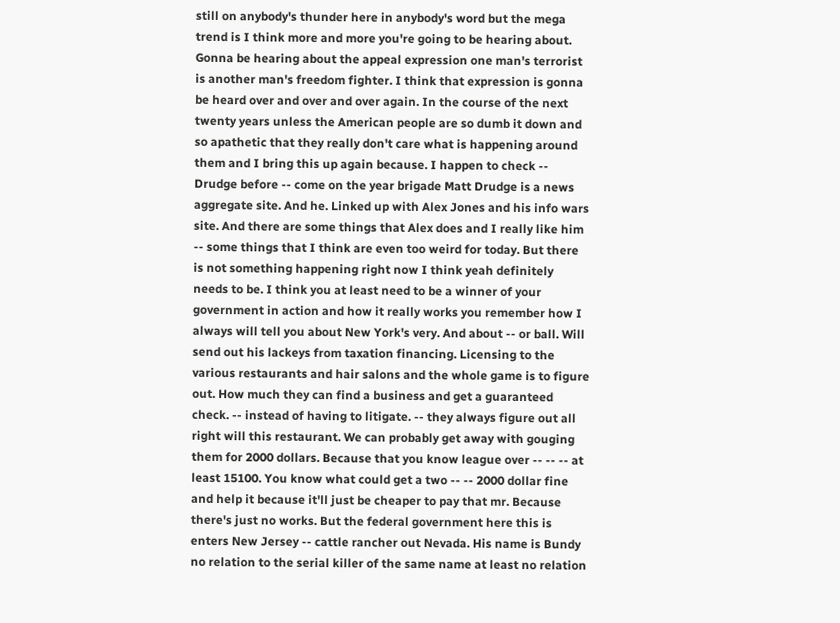still on anybody's thunder here in anybody's word but the mega trend is I think more and more you're going to be hearing about. Gonna be hearing about the appeal expression one man's terrorist is another man's freedom fighter. I think that expression is gonna be heard over and over and over again. In the course of the next twenty years unless the American people are so dumb it down and so apathetic that they really don't care what is happening around them and I bring this up again because. I happen to check -- Drudge before -- come on the year brigade Matt Drudge is a news aggregate site. And he. Linked up with Alex Jones and his info wars site. And there are some things that Alex does and I really like him -- some things that I think are even too weird for today. But there is not something happening right now I think yeah definitely needs to be. I think you at least need to be a winner of your government in action and how it really works you remember how I always will tell you about New York's very. And about -- or ball. Will send out his lackeys from taxation financing. Licensing to the various restaurants and hair salons and the whole game is to figure out. How much they can find a business and get a guaranteed check. -- instead of having to litigate. -- they always figure out all right will this restaurant. We can probably get away with gouging them for 2000 dollars. Because that you know league over -- -- -- at least 15100. You know what could get a two -- -- 2000 dollar fine and help it because it'll just be cheaper to pay that mr. Because there's just no works. But the federal government here this is enters New Jersey -- cattle rancher out Nevada. His name is Bundy no relation to the serial killer of the same name at least no relation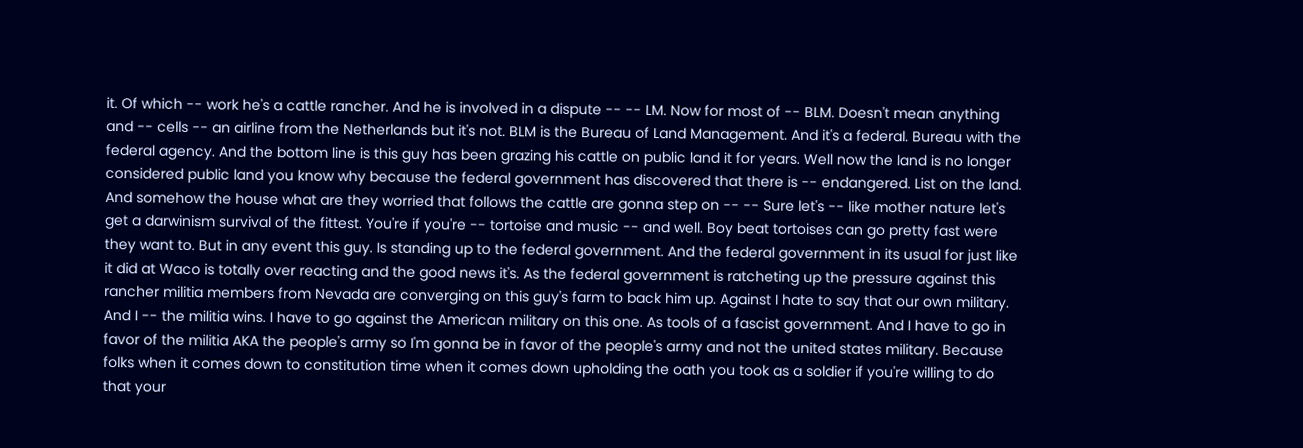it. Of which -- work he's a cattle rancher. And he is involved in a dispute -- -- LM. Now for most of -- BLM. Doesn't mean anything and -- cells -- an airline from the Netherlands but it's not. BLM is the Bureau of Land Management. And it's a federal. Bureau with the federal agency. And the bottom line is this guy has been grazing his cattle on public land it for years. Well now the land is no longer considered public land you know why because the federal government has discovered that there is -- endangered. List on the land. And somehow the house what are they worried that follows the cattle are gonna step on -- -- Sure let's -- like mother nature let's get a darwinism survival of the fittest. You're if you're -- tortoise and music -- and well. Boy beat tortoises can go pretty fast were they want to. But in any event this guy. Is standing up to the federal government. And the federal government in its usual for just like it did at Waco is totally over reacting and the good news it's. As the federal government is ratcheting up the pressure against this rancher militia members from Nevada are converging on this guy's farm to back him up. Against I hate to say that our own military. And I -- the militia wins. I have to go against the American military on this one. As tools of a fascist government. And I have to go in favor of the militia AKA the people's army so I'm gonna be in favor of the people's army and not the united states military. Because folks when it comes down to constitution time when it comes down upholding the oath you took as a soldier if you're willing to do that your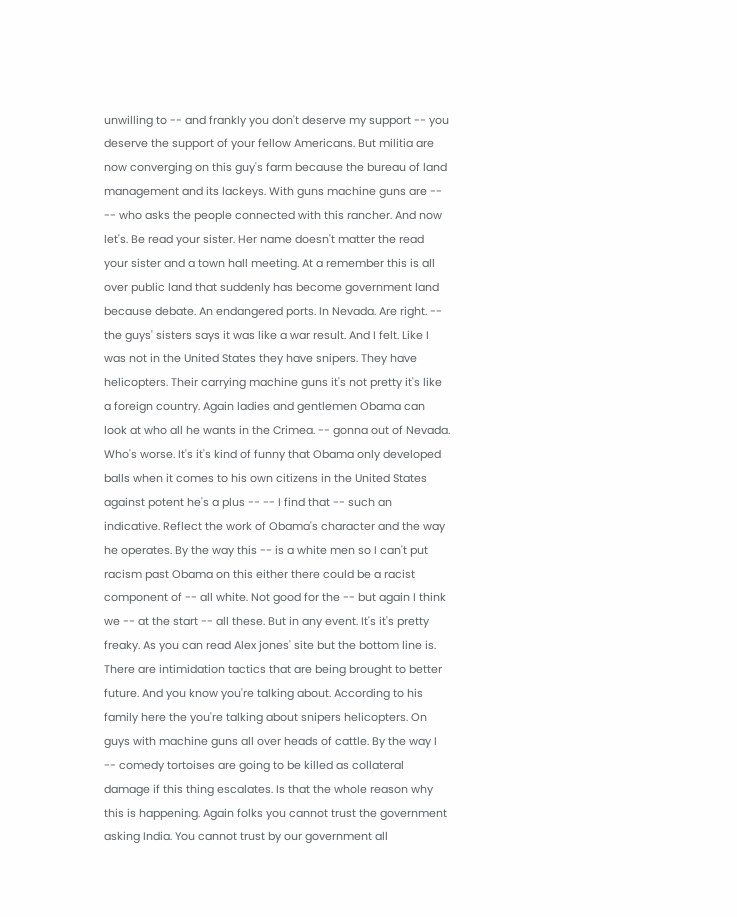unwilling to -- and frankly you don't deserve my support -- you deserve the support of your fellow Americans. But militia are now converging on this guy's farm because the bureau of land management and its lackeys. With guns machine guns are -- -- who asks the people connected with this rancher. And now let's. Be read your sister. Her name doesn't matter the read your sister and a town hall meeting. At a remember this is all over public land that suddenly has become government land because debate. An endangered ports. In Nevada. Are right. -- the guys' sisters says it was like a war result. And I felt. Like I was not in the United States they have snipers. They have helicopters. Their carrying machine guns it's not pretty it's like a foreign country. Again ladies and gentlemen Obama can look at who all he wants in the Crimea. -- gonna out of Nevada. Who's worse. It's it's kind of funny that Obama only developed balls when it comes to his own citizens in the United States against potent he's a plus -- -- I find that -- such an indicative. Reflect the work of Obama's character and the way he operates. By the way this -- is a white men so I can't put racism past Obama on this either there could be a racist component of -- all white. Not good for the -- but again I think we -- at the start -- all these. But in any event. It's it's pretty freaky. As you can read Alex jones' site but the bottom line is. There are intimidation tactics that are being brought to better future. And you know you're talking about. According to his family here the you're talking about snipers helicopters. On guys with machine guns all over heads of cattle. By the way I -- comedy tortoises are going to be killed as collateral damage if this thing escalates. Is that the whole reason why this is happening. Again folks you cannot trust the government asking India. You cannot trust by our government all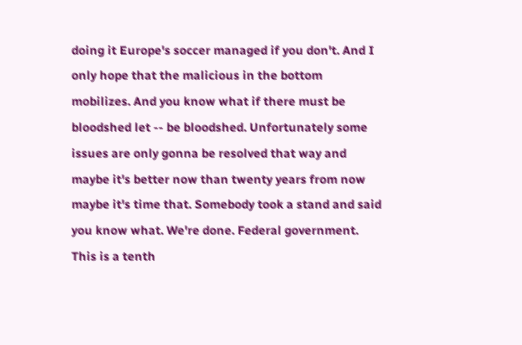doing it Europe's soccer managed if you don't. And I only hope that the malicious in the bottom mobilizes. And you know what if there must be bloodshed let -- be bloodshed. Unfortunately some issues are only gonna be resolved that way and maybe it's better now than twenty years from now maybe it's time that. Somebody took a stand and said you know what. We're done. Federal government. This is a tenth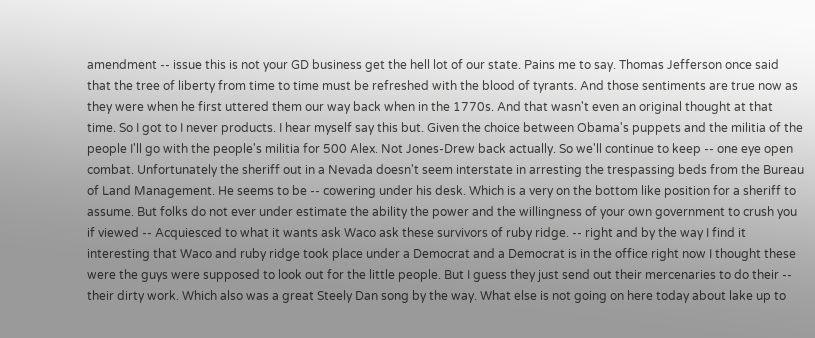amendment -- issue this is not your GD business get the hell lot of our state. Pains me to say. Thomas Jefferson once said that the tree of liberty from time to time must be refreshed with the blood of tyrants. And those sentiments are true now as they were when he first uttered them our way back when in the 1770s. And that wasn't even an original thought at that time. So I got to I never products. I hear myself say this but. Given the choice between Obama's puppets and the militia of the people I'll go with the people's militia for 500 Alex. Not Jones-Drew back actually. So we'll continue to keep -- one eye open combat. Unfortunately the sheriff out in a Nevada doesn't seem interstate in arresting the trespassing beds from the Bureau of Land Management. He seems to be -- cowering under his desk. Which is a very on the bottom like position for a sheriff to assume. But folks do not ever under estimate the ability the power and the willingness of your own government to crush you if viewed -- Acquiesced to what it wants ask Waco ask these survivors of ruby ridge. -- right and by the way I find it interesting that Waco and ruby ridge took place under a Democrat and a Democrat is in the office right now I thought these were the guys were supposed to look out for the little people. But I guess they just send out their mercenaries to do their -- their dirty work. Which also was a great Steely Dan song by the way. What else is not going on here today about lake up to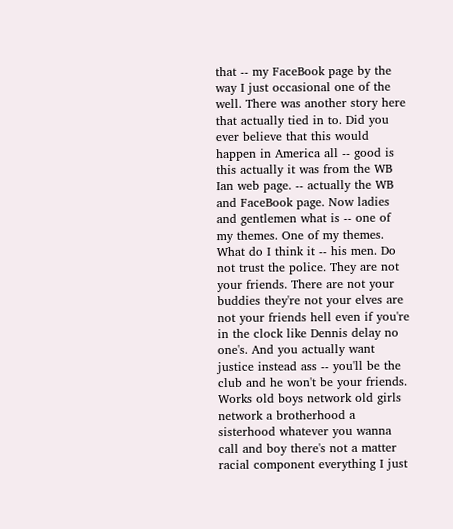that -- my FaceBook page by the way I just occasional one of the well. There was another story here that actually tied in to. Did you ever believe that this would happen in America all -- good is this actually it was from the WB Ian web page. -- actually the WB and FaceBook page. Now ladies and gentlemen what is -- one of my themes. One of my themes. What do I think it -- his men. Do not trust the police. They are not your friends. There are not your buddies they're not your elves are not your friends hell even if you're in the clock like Dennis delay no one's. And you actually want justice instead ass -- you'll be the club and he won't be your friends. Works old boys network old girls network a brotherhood a sisterhood whatever you wanna call and boy there's not a matter racial component everything I just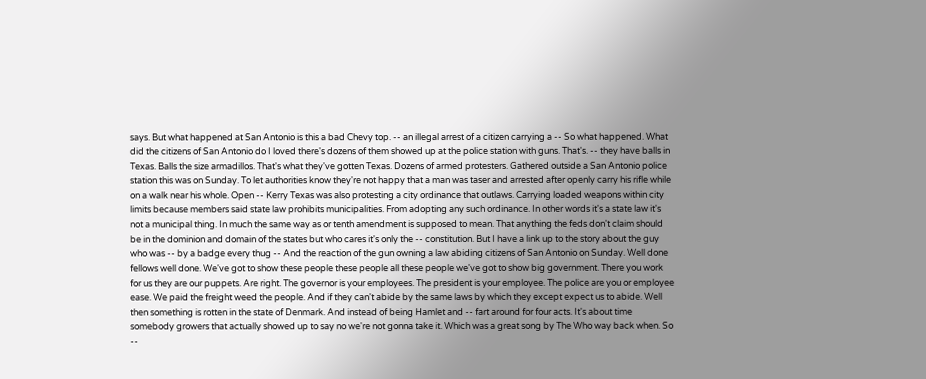says. But what happened at San Antonio is this a bad Chevy top. -- an illegal arrest of a citizen carrying a -- So what happened. What did the citizens of San Antonio do I loved there's dozens of them showed up at the police station with guns. That's. -- they have balls in Texas. Balls the size armadillos. That's what they've gotten Texas. Dozens of armed protesters. Gathered outside a San Antonio police station this was on Sunday. To let authorities know they're not happy that a man was taser and arrested after openly carry his rifle while on a walk near his whole. Open -- Kerry Texas was also protesting a city ordinance that outlaws. Carrying loaded weapons within city limits because members said state law prohibits municipalities. From adopting any such ordinance. In other words it's a state law it's not a municipal thing. In much the same way as or tenth amendment is supposed to mean. That anything the feds don't claim should be in the dominion and domain of the states but who cares it's only the -- constitution. But I have a link up to the story about the guy who was -- by a badge every thug -- And the reaction of the gun owning a law abiding citizens of San Antonio on Sunday. Well done fellows well done. We've got to show these people these people all these people we've got to show big government. There you work for us they are our puppets. Are right. The governor is your employees. The president is your employee. The police are you or employee ease. We paid the freight weed the people. And if they can't abide by the same laws by which they except expect us to abide. Well then something is rotten in the state of Denmark. And instead of being Hamlet and -- fart around for four acts. It's about time somebody growers that actually showed up to say no we're not gonna take it. Which was a great song by The Who way back when. So --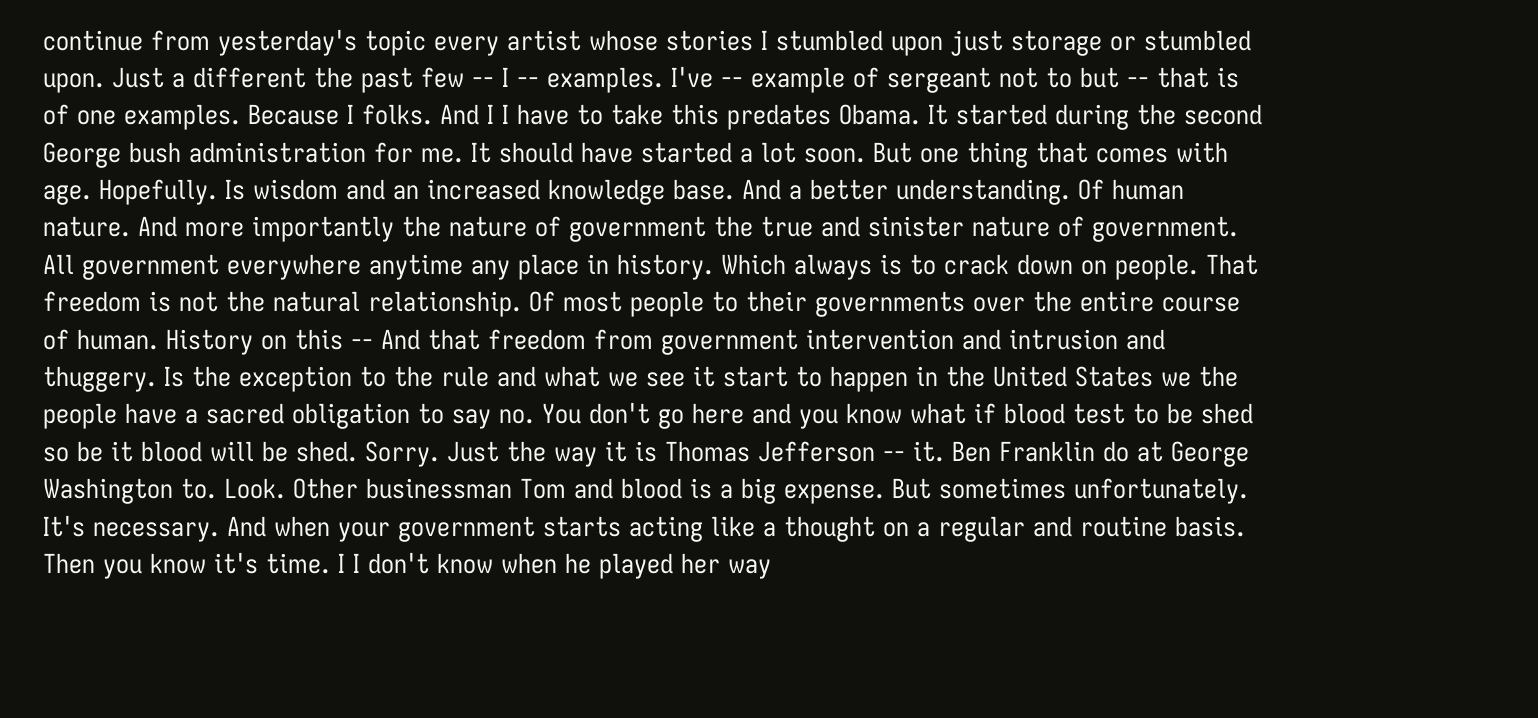continue from yesterday's topic every artist whose stories I stumbled upon just storage or stumbled upon. Just a different the past few -- I -- examples. I've -- example of sergeant not to but -- that is of one examples. Because I folks. And I I have to take this predates Obama. It started during the second George bush administration for me. It should have started a lot soon. But one thing that comes with age. Hopefully. Is wisdom and an increased knowledge base. And a better understanding. Of human nature. And more importantly the nature of government the true and sinister nature of government. All government everywhere anytime any place in history. Which always is to crack down on people. That freedom is not the natural relationship. Of most people to their governments over the entire course of human. History on this -- And that freedom from government intervention and intrusion and thuggery. Is the exception to the rule and what we see it start to happen in the United States we the people have a sacred obligation to say no. You don't go here and you know what if blood test to be shed so be it blood will be shed. Sorry. Just the way it is Thomas Jefferson -- it. Ben Franklin do at George Washington to. Look. Other businessman Tom and blood is a big expense. But sometimes unfortunately. It's necessary. And when your government starts acting like a thought on a regular and routine basis. Then you know it's time. I I don't know when he played her way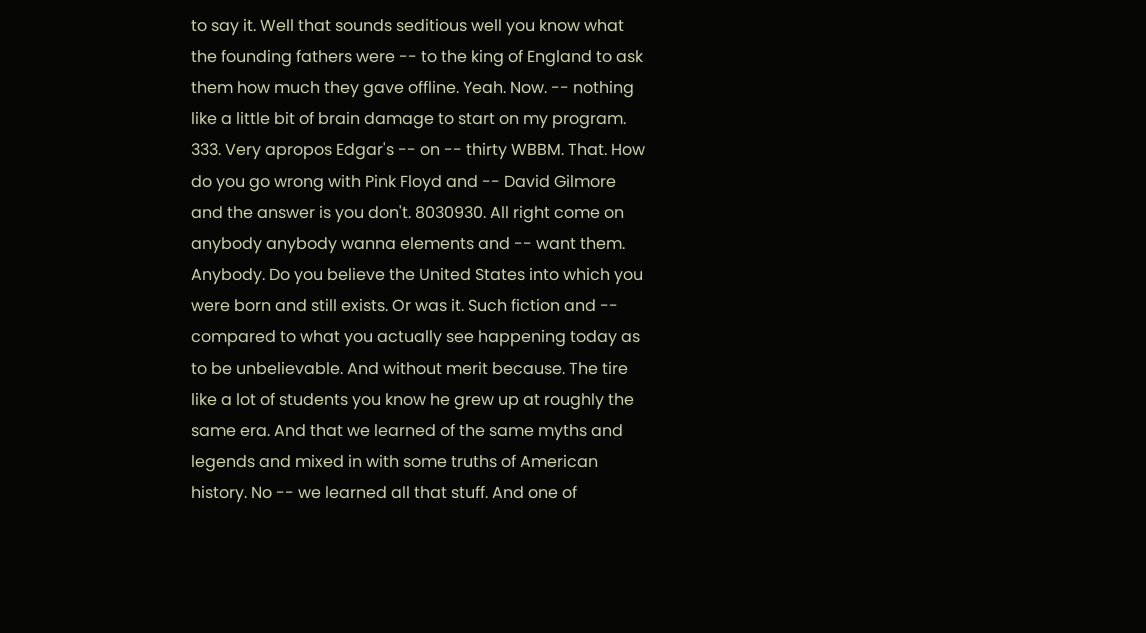to say it. Well that sounds seditious well you know what the founding fathers were -- to the king of England to ask them how much they gave offline. Yeah. Now. -- nothing like a little bit of brain damage to start on my program. 333. Very apropos Edgar's -- on -- thirty WBBM. That. How do you go wrong with Pink Floyd and -- David Gilmore and the answer is you don't. 8030930. All right come on anybody anybody wanna elements and -- want them. Anybody. Do you believe the United States into which you were born and still exists. Or was it. Such fiction and -- compared to what you actually see happening today as to be unbelievable. And without merit because. The tire like a lot of students you know he grew up at roughly the same era. And that we learned of the same myths and legends and mixed in with some truths of American history. No -- we learned all that stuff. And one of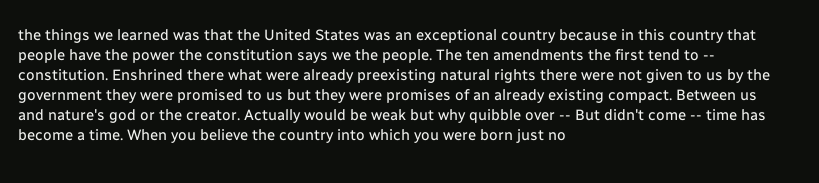the things we learned was that the United States was an exceptional country because in this country that people have the power the constitution says we the people. The ten amendments the first tend to -- constitution. Enshrined there what were already preexisting natural rights there were not given to us by the government they were promised to us but they were promises of an already existing compact. Between us and nature's god or the creator. Actually would be weak but why quibble over -- But didn't come -- time has become a time. When you believe the country into which you were born just no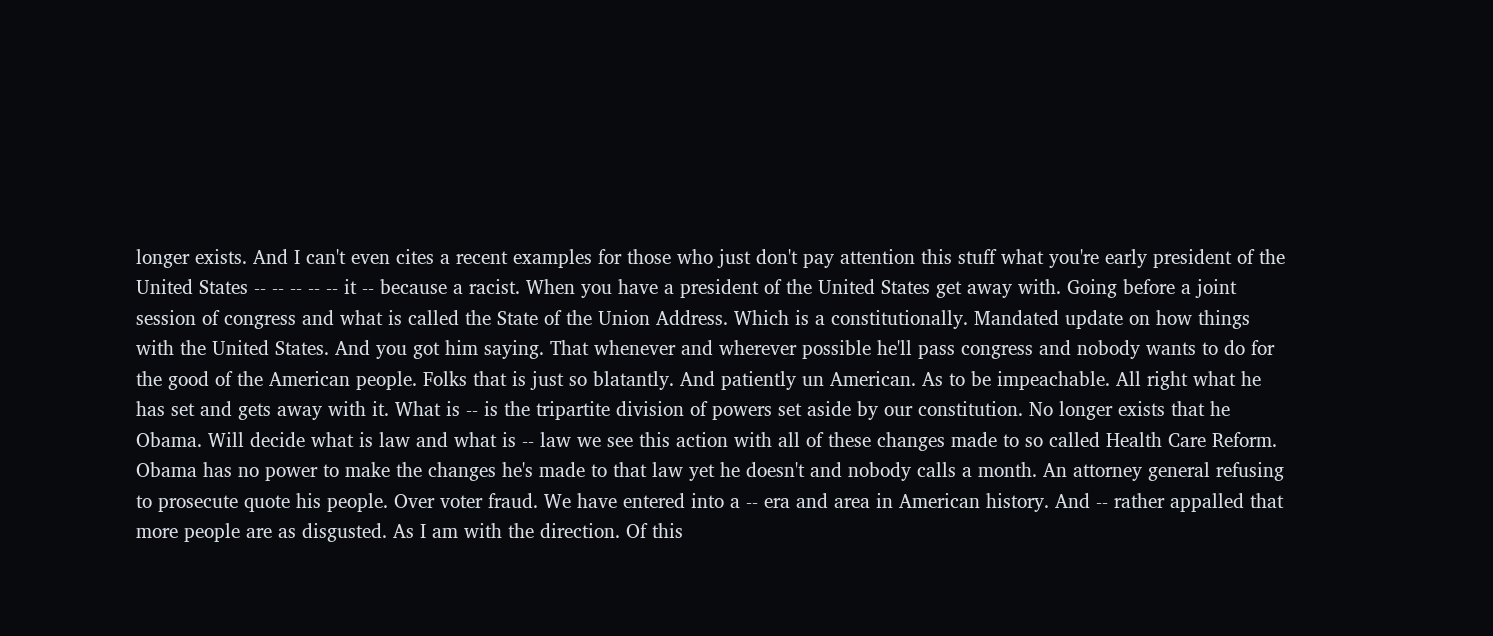longer exists. And I can't even cites a recent examples for those who just don't pay attention this stuff what you're early president of the United States -- -- -- -- -- it -- because a racist. When you have a president of the United States get away with. Going before a joint session of congress and what is called the State of the Union Address. Which is a constitutionally. Mandated update on how things with the United States. And you got him saying. That whenever and wherever possible he'll pass congress and nobody wants to do for the good of the American people. Folks that is just so blatantly. And patiently un American. As to be impeachable. All right what he has set and gets away with it. What is -- is the tripartite division of powers set aside by our constitution. No longer exists that he Obama. Will decide what is law and what is -- law we see this action with all of these changes made to so called Health Care Reform. Obama has no power to make the changes he's made to that law yet he doesn't and nobody calls a month. An attorney general refusing to prosecute quote his people. Over voter fraud. We have entered into a -- era and area in American history. And -- rather appalled that more people are as disgusted. As I am with the direction. Of this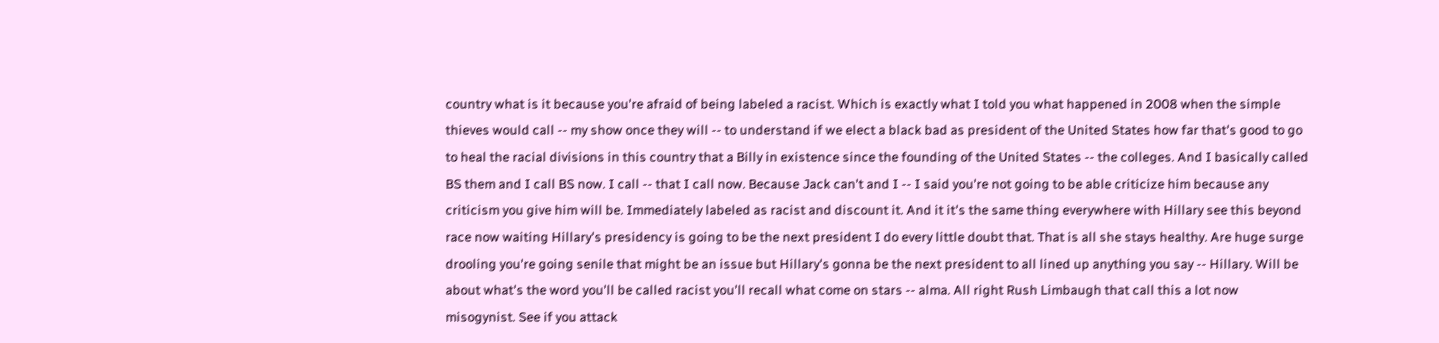country what is it because you're afraid of being labeled a racist. Which is exactly what I told you what happened in 2008 when the simple thieves would call -- my show once they will -- to understand if we elect a black bad as president of the United States how far that's good to go to heal the racial divisions in this country that a Billy in existence since the founding of the United States -- the colleges. And I basically called BS them and I call BS now. I call -- that I call now. Because Jack can't and I -- I said you're not going to be able criticize him because any criticism you give him will be. Immediately labeled as racist and discount it. And it it's the same thing everywhere with Hillary see this beyond race now waiting Hillary's presidency is going to be the next president I do every little doubt that. That is all she stays healthy. Are huge surge drooling you're going senile that might be an issue but Hillary's gonna be the next president to all lined up anything you say -- Hillary. Will be about what's the word you'll be called racist you'll recall what come on stars -- alma. All right Rush Limbaugh that call this a lot now misogynist. See if you attack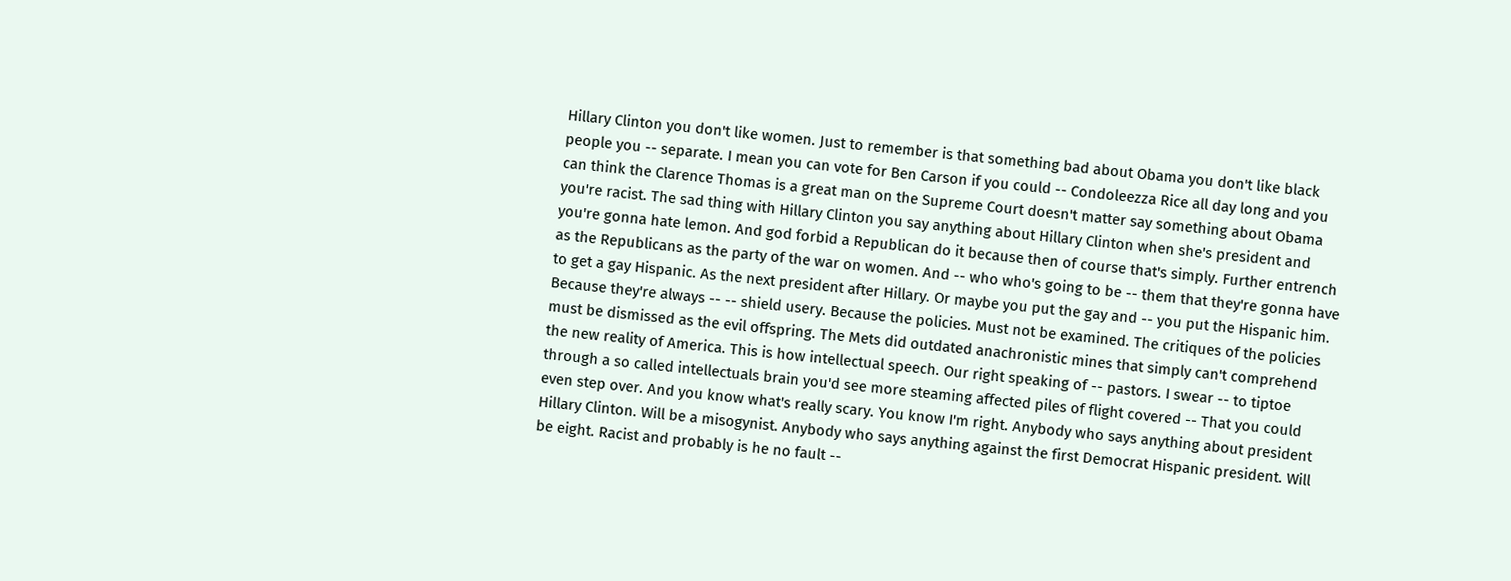Hillary Clinton you don't like women. Just to remember is that something bad about Obama you don't like black people you -- separate. I mean you can vote for Ben Carson if you could -- Condoleezza Rice all day long and you can think the Clarence Thomas is a great man on the Supreme Court doesn't matter say something about Obama you're racist. The sad thing with Hillary Clinton you say anything about Hillary Clinton when she's president and you're gonna hate lemon. And god forbid a Republican do it because then of course that's simply. Further entrench as the Republicans as the party of the war on women. And -- who who's going to be -- them that they're gonna have to get a gay Hispanic. As the next president after Hillary. Or maybe you put the gay and -- you put the Hispanic him. Because they're always -- -- shield usery. Because the policies. Must not be examined. The critiques of the policies must be dismissed as the evil offspring. The Mets did outdated anachronistic mines that simply can't comprehend the new reality of America. This is how intellectual speech. Our right speaking of -- pastors. I swear -- to tiptoe through a so called intellectuals brain you'd see more steaming affected piles of flight covered -- That you could even step over. And you know what's really scary. You know I'm right. Anybody who says anything about president Hillary Clinton. Will be a misogynist. Anybody who says anything against the first Democrat Hispanic president. Will be eight. Racist and probably is he no fault --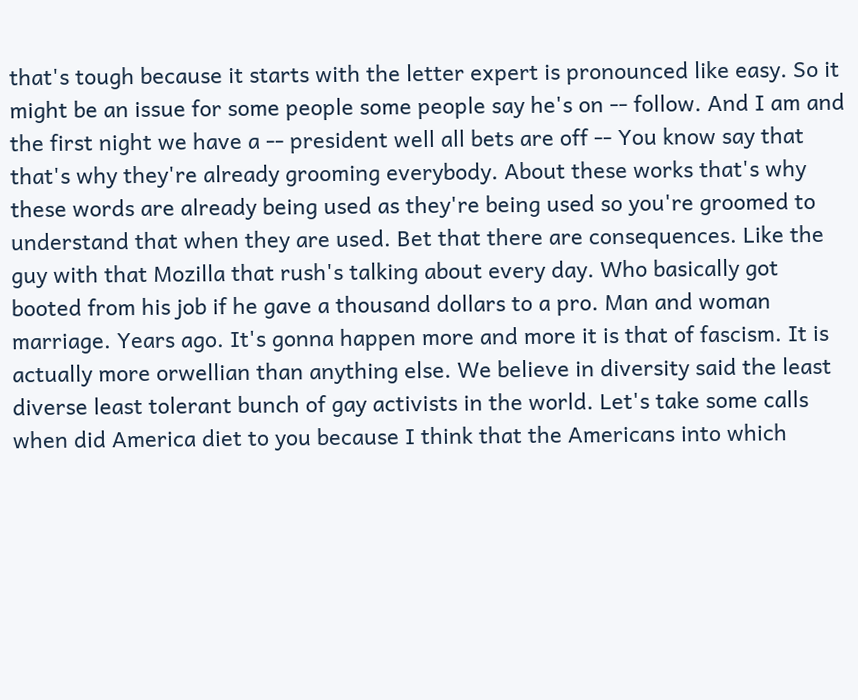that's tough because it starts with the letter expert is pronounced like easy. So it might be an issue for some people some people say he's on -- follow. And I am and the first night we have a -- president well all bets are off -- You know say that that's why they're already grooming everybody. About these works that's why these words are already being used as they're being used so you're groomed to understand that when they are used. Bet that there are consequences. Like the guy with that Mozilla that rush's talking about every day. Who basically got booted from his job if he gave a thousand dollars to a pro. Man and woman marriage. Years ago. It's gonna happen more and more it is that of fascism. It is actually more orwellian than anything else. We believe in diversity said the least diverse least tolerant bunch of gay activists in the world. Let's take some calls when did America diet to you because I think that the Americans into which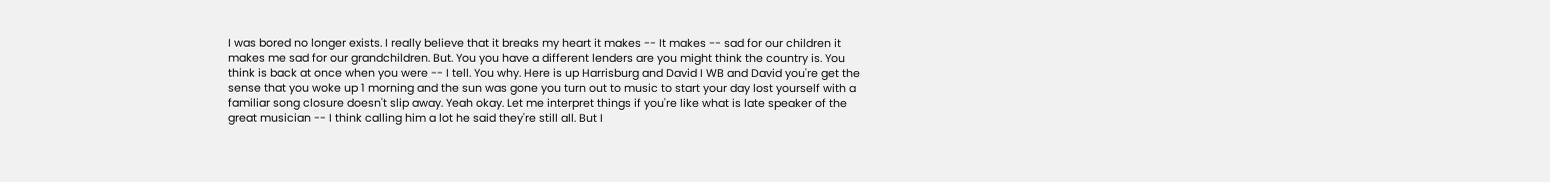I was bored no longer exists. I really believe that it breaks my heart it makes -- It makes -- sad for our children it makes me sad for our grandchildren. But. You you have a different lenders are you might think the country is. You think is back at once when you were -- I tell. You why. Here is up Harrisburg and David I WB and David you're get the sense that you woke up 1 morning and the sun was gone you turn out to music to start your day lost yourself with a familiar song closure doesn't slip away. Yeah okay. Let me interpret things if you're like what is late speaker of the great musician -- I think calling him a lot he said they're still all. But I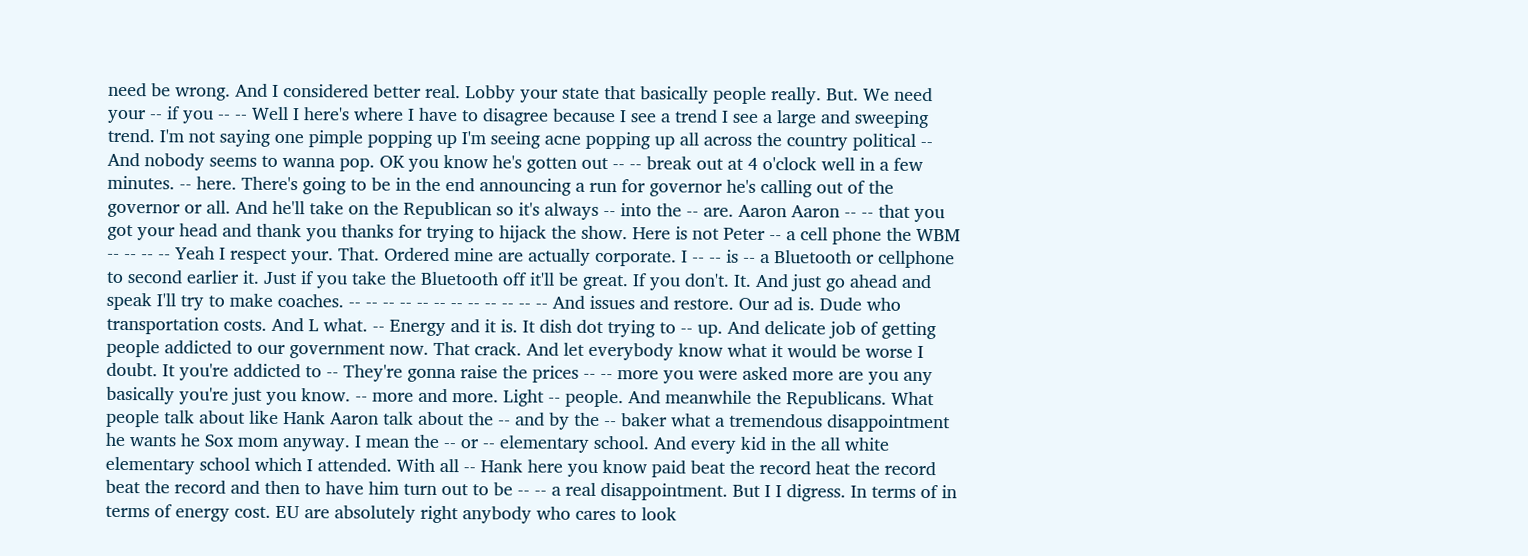need be wrong. And I considered better real. Lobby your state that basically people really. But. We need your -- if you -- -- Well I here's where I have to disagree because I see a trend I see a large and sweeping trend. I'm not saying one pimple popping up I'm seeing acne popping up all across the country political -- And nobody seems to wanna pop. OK you know he's gotten out -- -- break out at 4 o'clock well in a few minutes. -- here. There's going to be in the end announcing a run for governor he's calling out of the governor or all. And he'll take on the Republican so it's always -- into the -- are. Aaron Aaron -- -- that you got your head and thank you thanks for trying to hijack the show. Here is not Peter -- a cell phone the WBM -- -- -- -- Yeah I respect your. That. Ordered mine are actually corporate. I -- -- is -- a Bluetooth or cellphone to second earlier it. Just if you take the Bluetooth off it'll be great. If you don't. It. And just go ahead and speak I'll try to make coaches. -- -- -- -- -- -- -- -- -- -- -- -- And issues and restore. Our ad is. Dude who transportation costs. And L what. -- Energy and it is. It dish dot trying to -- up. And delicate job of getting people addicted to our government now. That crack. And let everybody know what it would be worse I doubt. It you're addicted to -- They're gonna raise the prices -- -- more you were asked more are you any basically you're just you know. -- more and more. Light -- people. And meanwhile the Republicans. What people talk about like Hank Aaron talk about the -- and by the -- baker what a tremendous disappointment he wants he Sox mom anyway. I mean the -- or -- elementary school. And every kid in the all white elementary school which I attended. With all -- Hank here you know paid beat the record heat the record beat the record and then to have him turn out to be -- -- a real disappointment. But I I digress. In terms of in terms of energy cost. EU are absolutely right anybody who cares to look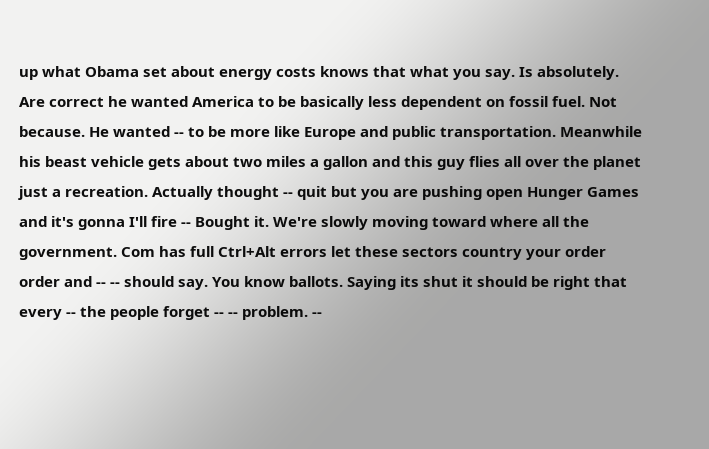up what Obama set about energy costs knows that what you say. Is absolutely. Are correct he wanted America to be basically less dependent on fossil fuel. Not because. He wanted -- to be more like Europe and public transportation. Meanwhile his beast vehicle gets about two miles a gallon and this guy flies all over the planet just a recreation. Actually thought -- quit but you are pushing open Hunger Games and it's gonna I'll fire -- Bought it. We're slowly moving toward where all the government. Com has full Ctrl+Alt errors let these sectors country your order order and -- -- should say. You know ballots. Saying its shut it should be right that every -- the people forget -- -- problem. --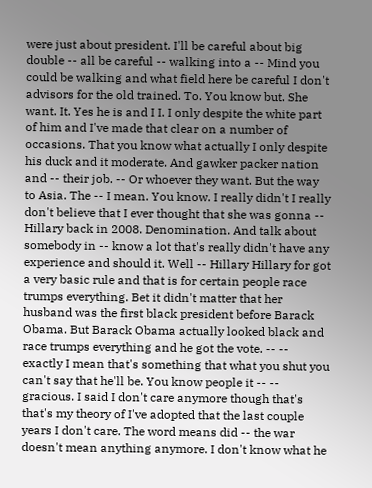were just about president. I'll be careful about big double -- all be careful -- walking into a -- Mind you could be walking and what field here be careful I don't advisors for the old trained. To. You know but. She want. It. Yes he is and I I. I only despite the white part of him and I've made that clear on a number of occasions. That you know what actually I only despite his duck and it moderate. And gawker packer nation and -- their job. -- Or whoever they want. But the way to Asia. The -- I mean. You know. I really didn't I really don't believe that I ever thought that she was gonna -- Hillary back in 2008. Denomination. And talk about somebody in -- know a lot that's really didn't have any experience and should it. Well -- Hillary Hillary for got a very basic rule and that is for certain people race trumps everything. Bet it didn't matter that her husband was the first black president before Barack Obama. But Barack Obama actually looked black and race trumps everything and he got the vote. -- -- exactly I mean that's something that what you shut you can't say that he'll be. You know people it -- -- gracious. I said I don't care anymore though that's that's my theory of I've adopted that the last couple years I don't care. The word means did -- the war doesn't mean anything anymore. I don't know what he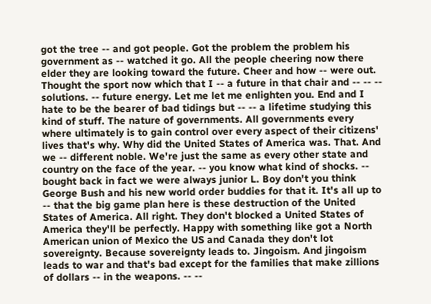got the tree -- and got people. Got the problem the problem his government as -- watched it go. All the people cheering now there elder they are looking toward the future. Cheer and how -- were out. Thought the sport now which that I -- a future in that chair and -- -- -- solutions. -- future energy. Let me let me enlighten you. End and I hate to be the bearer of bad tidings but -- -- a lifetime studying this kind of stuff. The nature of governments. All governments every where ultimately is to gain control over every aspect of their citizens' lives that's why. Why did the United States of America was. That. And we -- different noble. We're just the same as every other state and country on the face of the year. -- you know what kind of shocks. -- bought back in fact we were always junior L. Boy don't you think George Bush and his new world order buddies for that it. It's all up to -- that the big game plan here is these destruction of the United States of America. All right. They don't blocked a United States of America they'll be perfectly. Happy with something like got a North American union of Mexico the US and Canada they don't lot sovereignty. Because sovereignty leads to. Jingoism. And jingoism leads to war and that's bad except for the families that make zillions of dollars -- in the weapons. -- --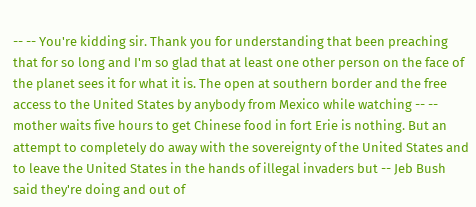-- -- You're kidding sir. Thank you for understanding that been preaching that for so long and I'm so glad that at least one other person on the face of the planet sees it for what it is. The open at southern border and the free access to the United States by anybody from Mexico while watching -- -- mother waits five hours to get Chinese food in fort Erie is nothing. But an attempt to completely do away with the sovereignty of the United States and to leave the United States in the hands of illegal invaders but -- Jeb Bush said they're doing and out of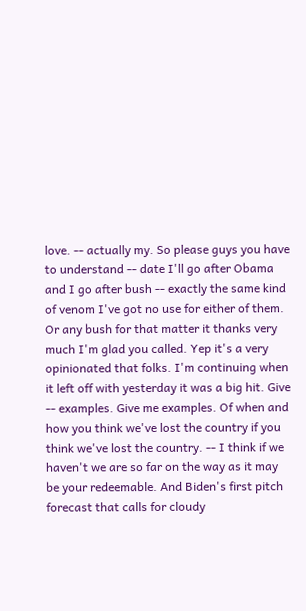love. -- actually my. So please guys you have to understand -- date I'll go after Obama and I go after bush -- exactly the same kind of venom I've got no use for either of them. Or any bush for that matter it thanks very much I'm glad you called. Yep it's a very opinionated that folks. I'm continuing when it left off with yesterday it was a big hit. Give -- examples. Give me examples. Of when and how you think we've lost the country if you think we've lost the country. -- I think if we haven't we are so far on the way as it may be your redeemable. And Biden's first pitch forecast that calls for cloudy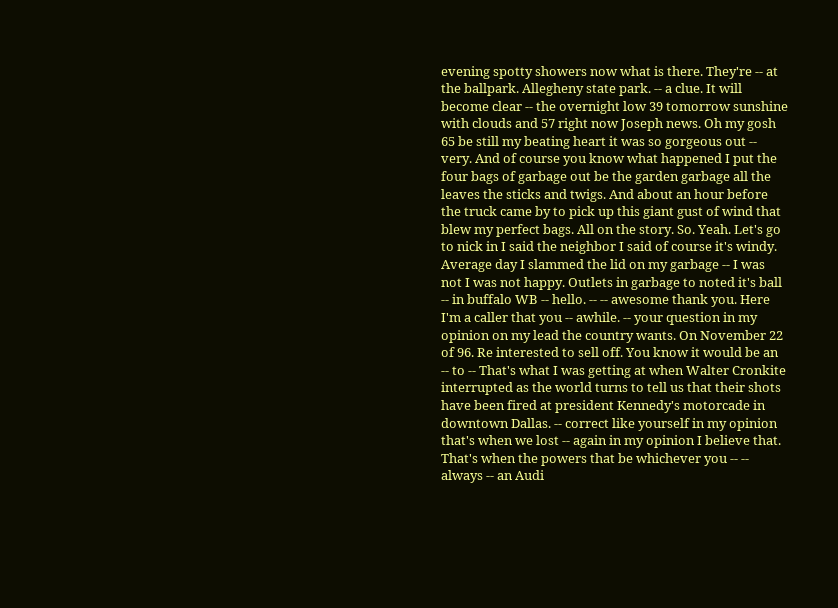evening spotty showers now what is there. They're -- at the ballpark. Allegheny state park. -- a clue. It will become clear -- the overnight low 39 tomorrow sunshine with clouds and 57 right now Joseph news. Oh my gosh 65 be still my beating heart it was so gorgeous out -- very. And of course you know what happened I put the four bags of garbage out be the garden garbage all the leaves the sticks and twigs. And about an hour before the truck came by to pick up this giant gust of wind that blew my perfect bags. All on the story. So. Yeah. Let's go to nick in I said the neighbor I said of course it's windy. Average day I slammed the lid on my garbage -- I was not I was not happy. Outlets in garbage to noted it's ball -- in buffalo WB -- hello. -- -- awesome thank you. Here I'm a caller that you -- awhile. -- your question in my opinion on my lead the country wants. On November 22 of 96. Re interested to sell off. You know it would be an -- to -- That's what I was getting at when Walter Cronkite interrupted as the world turns to tell us that their shots have been fired at president Kennedy's motorcade in downtown Dallas. -- correct like yourself in my opinion that's when we lost -- again in my opinion I believe that. That's when the powers that be whichever you -- -- always -- an Audi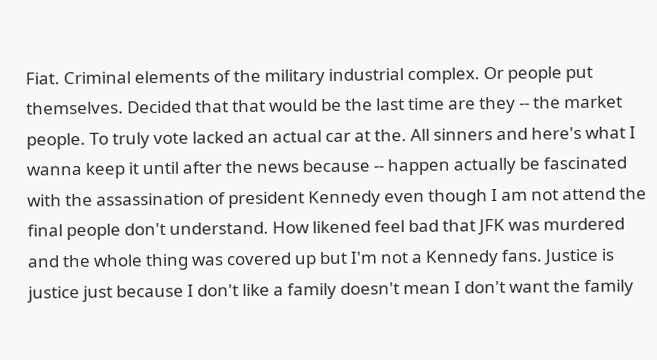Fiat. Criminal elements of the military industrial complex. Or people put themselves. Decided that that would be the last time are they -- the market people. To truly vote lacked an actual car at the. All sinners and here's what I wanna keep it until after the news because -- happen actually be fascinated with the assassination of president Kennedy even though I am not attend the final people don't understand. How likened feel bad that JFK was murdered and the whole thing was covered up but I'm not a Kennedy fans. Justice is justice just because I don't like a family doesn't mean I don't want the family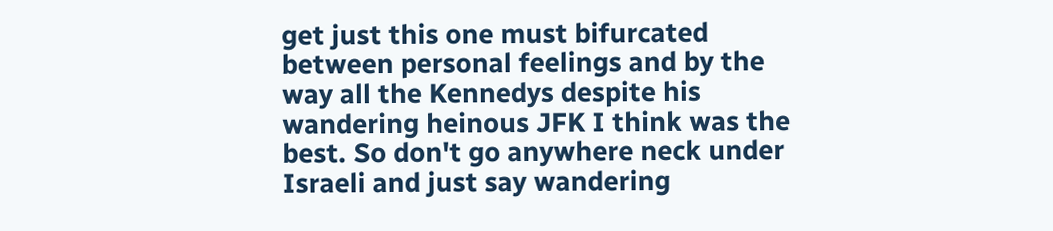get just this one must bifurcated between personal feelings and by the way all the Kennedys despite his wandering heinous JFK I think was the best. So don't go anywhere neck under Israeli and just say wandering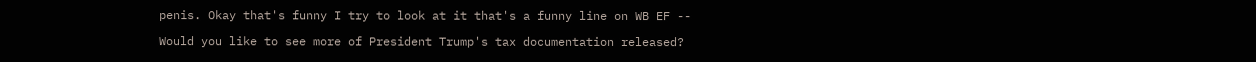penis. Okay that's funny I try to look at it that's a funny line on WB EF --

Would you like to see more of President Trump's tax documentation released?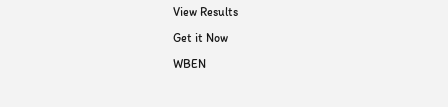View Results

Get it Now

WBEN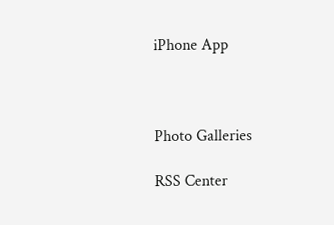iPhone App



Photo Galleries

RSS Center